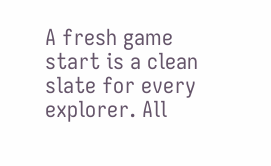A fresh game start is a clean slate for every explorer. All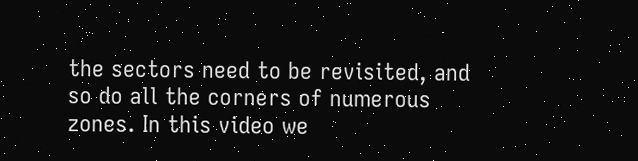the sectors need to be revisited, and so do all the corners of numerous zones. In this video we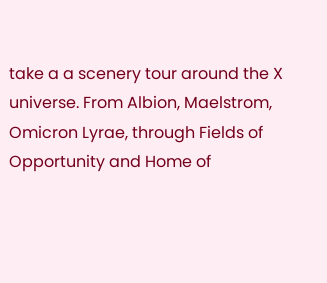take a a scenery tour around the X universe. From Albion, Maelstrom, Omicron Lyrae, through Fields of Opportunity and Home of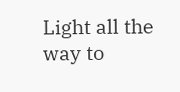Light all the way to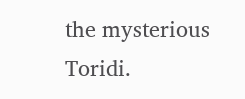the mysterious Toridi.